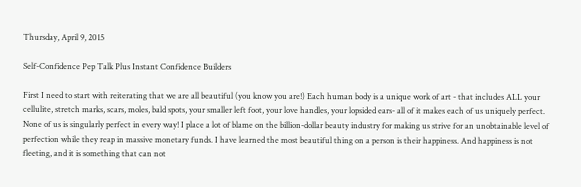Thursday, April 9, 2015

Self-Confidence Pep Talk Plus Instant Confidence Builders

First I need to start with reiterating that we are all beautiful (you know you are!) Each human body is a unique work of art - that includes ALL your cellulite, stretch marks, scars, moles, bald spots, your smaller left foot, your love handles, your lopsided ears- all of it makes each of us uniquely perfect. None of us is singularly perfect in every way! I place a lot of blame on the billion-dollar beauty industry for making us strive for an unobtainable level of perfection while they reap in massive monetary funds. I have learned the most beautiful thing on a person is their happiness. And happiness is not fleeting, and it is something that can not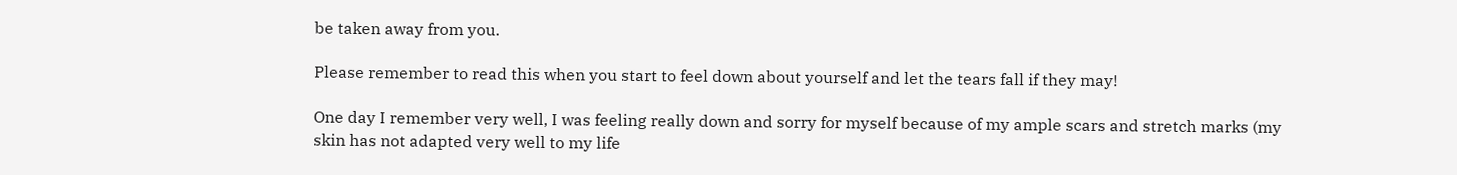be taken away from you.

Please remember to read this when you start to feel down about yourself and let the tears fall if they may!

One day I remember very well, I was feeling really down and sorry for myself because of my ample scars and stretch marks (my skin has not adapted very well to my life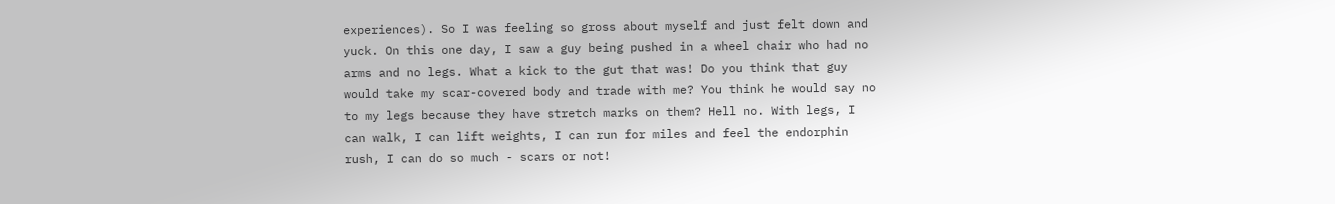experiences). So I was feeling so gross about myself and just felt down and yuck. On this one day, I saw a guy being pushed in a wheel chair who had no arms and no legs. What a kick to the gut that was! Do you think that guy would take my scar-covered body and trade with me? You think he would say no to my legs because they have stretch marks on them? Hell no. With legs, I can walk, I can lift weights, I can run for miles and feel the endorphin rush, I can do so much - scars or not!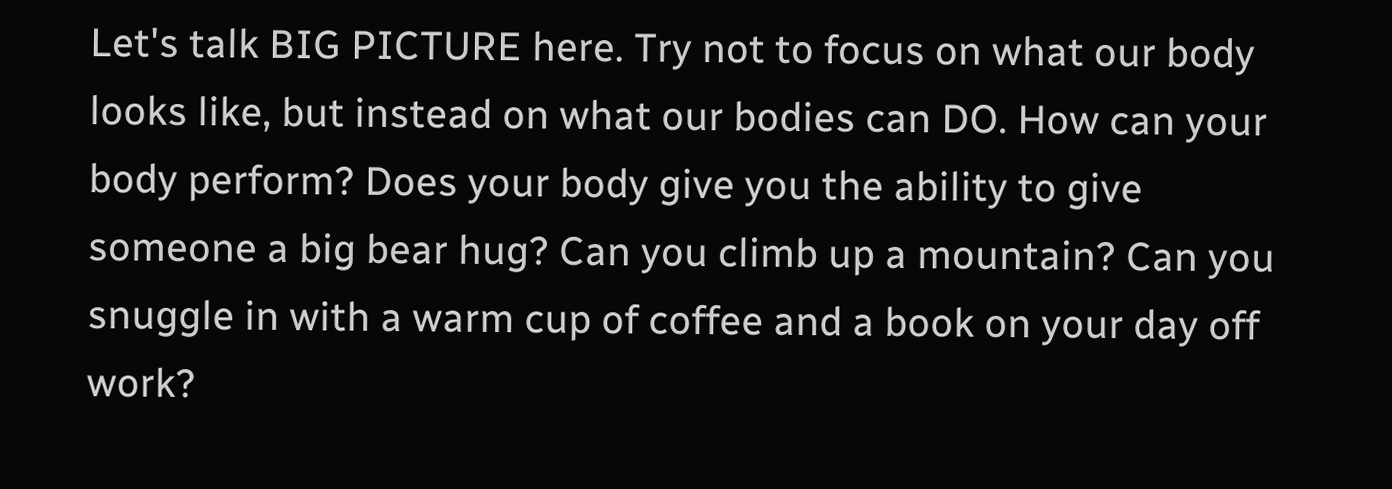Let's talk BIG PICTURE here. Try not to focus on what our body looks like, but instead on what our bodies can DO. How can your body perform? Does your body give you the ability to give someone a big bear hug? Can you climb up a mountain? Can you snuggle in with a warm cup of coffee and a book on your day off work?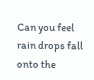Can you feel rain drops fall onto the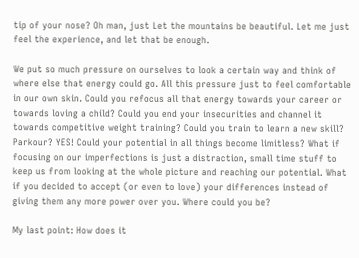tip of your nose? Oh man, just Let the mountains be beautiful. Let me just feel the experience, and let that be enough.

We put so much pressure on ourselves to look a certain way and think of where else that energy could go. All this pressure just to feel comfortable in our own skin. Could you refocus all that energy towards your career or towards loving a child? Could you end your insecurities and channel it towards competitive weight training? Could you train to learn a new skill? Parkour? YES! Could your potential in all things become limitless? What if focusing on our imperfections is just a distraction, small time stuff to keep us from looking at the whole picture and reaching our potential. What if you decided to accept (or even to love) your differences instead of giving them any more power over you. Where could you be?

My last point: How does it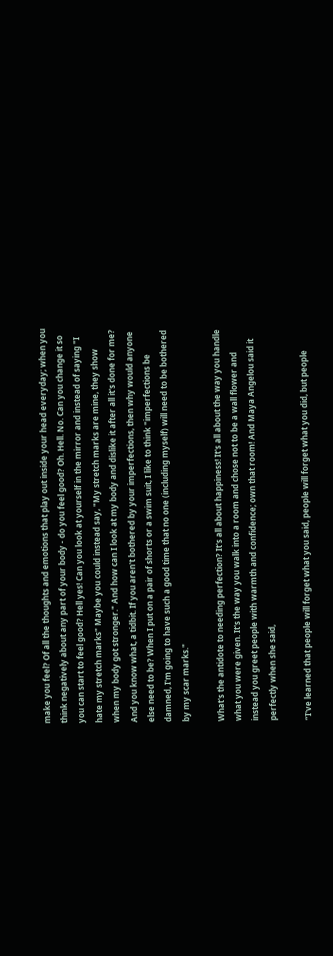make you feel? Of all the thoughts and emotions that play out inside your head everyday; when you think negatively about any part of your body - do you feel good? Oh. Hell. No. Can you change it so you can start to feel good? Hell yes! Can you look at yourself in the mirror and instead of saying "I hate my stretch marks" Maybe you could instead say, "My stretch marks are mine, they show when my body got stronger." And how can I look at my body and dislike it after all it's done for me?  And you know what, a tidbit. If you aren't bothered by your imperfections, then why would anyone else need to be? When I put on a pair of shorts or a swim suit, I like to think "imperfections be damned, I'm going to have such a good time that no one (including myself) will need to be bothered by my scar marks."

What's the antidote to needing perfection? It's all about happiness! It's all about the way you handle what you were given. It's the way you walk into a room and chose not to be a wall flower and instead you greet people with warmth and confidence; own that room! And Maya Angelou said it perfectly when she said,

“I've learned that people will forget what you said, people will forget what you did, but people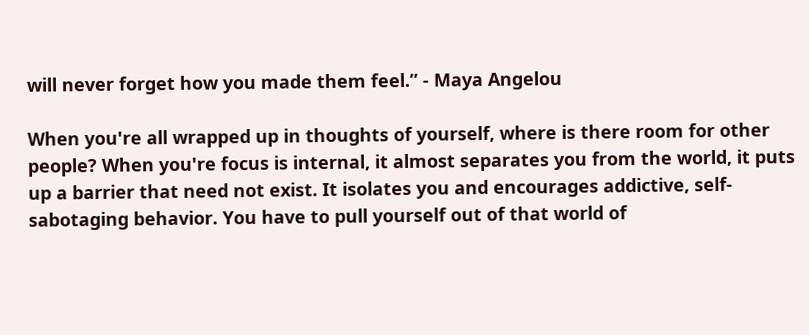will never forget how you made them feel.” - Maya Angelou

When you're all wrapped up in thoughts of yourself, where is there room for other people? When you're focus is internal, it almost separates you from the world, it puts up a barrier that need not exist. It isolates you and encourages addictive, self-sabotaging behavior. You have to pull yourself out of that world of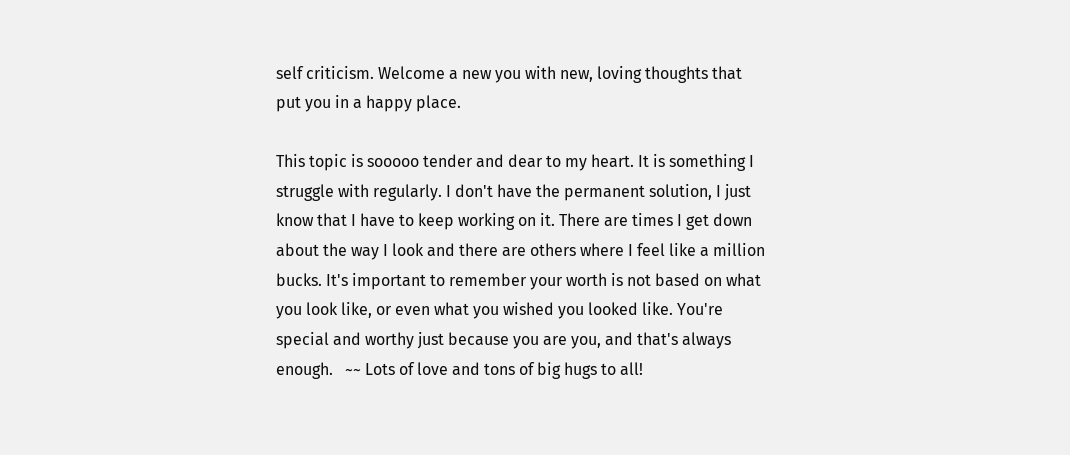self criticism. Welcome a new you with new, loving thoughts that put you in a happy place.

This topic is sooooo tender and dear to my heart. It is something I struggle with regularly. I don't have the permanent solution, I just know that I have to keep working on it. There are times I get down about the way I look and there are others where I feel like a million bucks. It's important to remember your worth is not based on what you look like, or even what you wished you looked like. You're special and worthy just because you are you, and that's always enough.   ~~ Lots of love and tons of big hugs to all!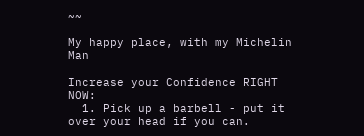~~

My happy place, with my Michelin Man

Increase your Confidence RIGHT NOW:
  1. Pick up a barbell - put it over your head if you can.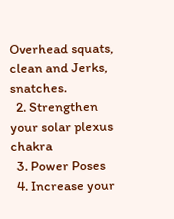Overhead squats, clean and Jerks, snatches.
  2. Strengthen your solar plexus chakra
  3. Power Poses
  4. Increase your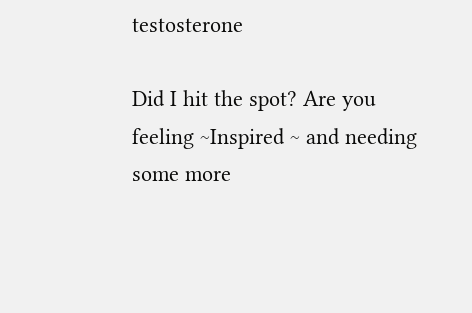testosterone

Did I hit the spot? Are you feeling ~Inspired ~ and needing some more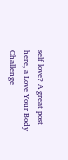self love? A great post here, a Love Your Body Challenge